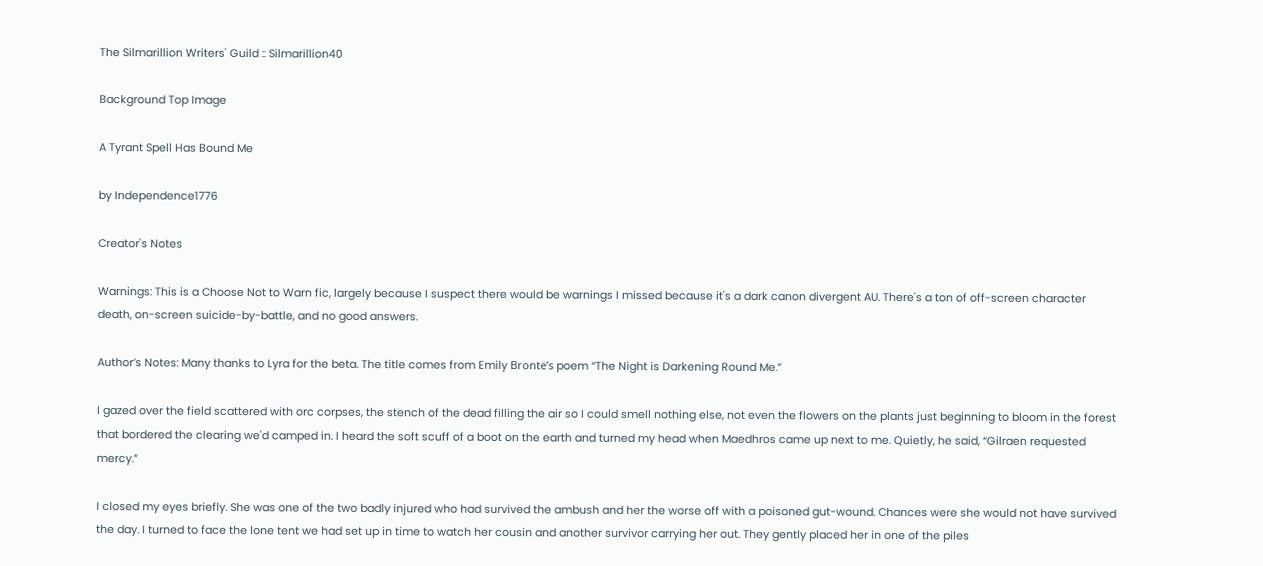The Silmarillion Writers' Guild :: Silmarillion40

Background Top Image

A Tyrant Spell Has Bound Me

by Independence1776

Creator's Notes

Warnings: This is a Choose Not to Warn fic, largely because I suspect there would be warnings I missed because it's a dark canon divergent AU. There's a ton of off-screen character death, on-screen suicide-by-battle, and no good answers.

Author’s Notes: Many thanks to Lyra for the beta. The title comes from Emily Brontë’s poem “The Night is Darkening Round Me.”

I gazed over the field scattered with orc corpses, the stench of the dead filling the air so I could smell nothing else, not even the flowers on the plants just beginning to bloom in the forest that bordered the clearing we'd camped in. I heard the soft scuff of a boot on the earth and turned my head when Maedhros came up next to me. Quietly, he said, “Gilraen requested mercy.”

I closed my eyes briefly. She was one of the two badly injured who had survived the ambush and her the worse off with a poisoned gut-wound. Chances were she would not have survived the day. I turned to face the lone tent we had set up in time to watch her cousin and another survivor carrying her out. They gently placed her in one of the piles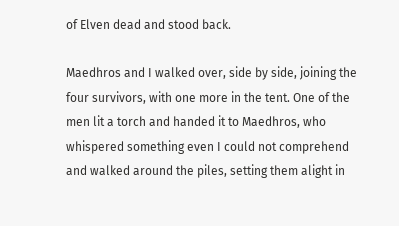of Elven dead and stood back.

Maedhros and I walked over, side by side, joining the four survivors, with one more in the tent. One of the men lit a torch and handed it to Maedhros, who whispered something even I could not comprehend and walked around the piles, setting them alight in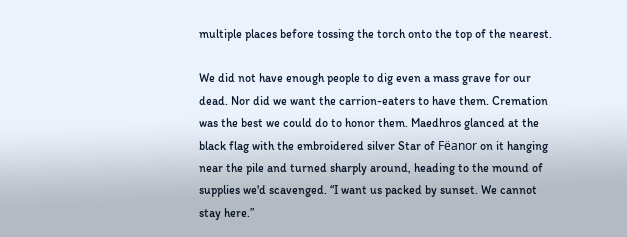multiple places before tossing the torch onto the top of the nearest.

We did not have enough people to dig even a mass grave for our dead. Nor did we want the carrion-eaters to have them. Cremation was the best we could do to honor them. Maedhros glanced at the black flag with the embroidered silver Star of Fëanor on it hanging near the pile and turned sharply around, heading to the mound of supplies we'd scavenged. “I want us packed by sunset. We cannot stay here.”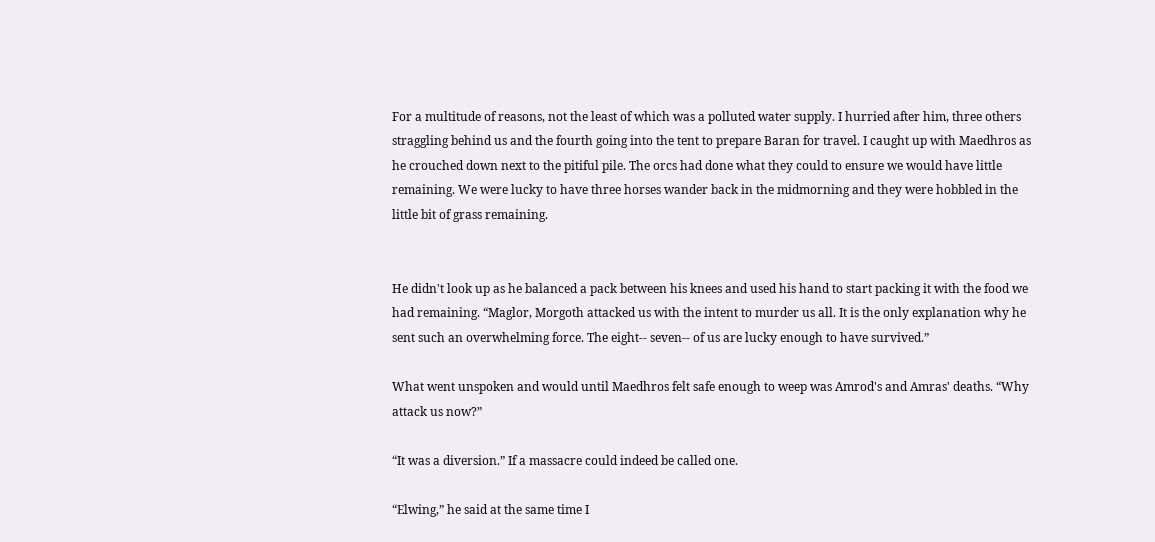For a multitude of reasons, not the least of which was a polluted water supply. I hurried after him, three others straggling behind us and the fourth going into the tent to prepare Baran for travel. I caught up with Maedhros as he crouched down next to the pitiful pile. The orcs had done what they could to ensure we would have little remaining. We were lucky to have three horses wander back in the midmorning and they were hobbled in the little bit of grass remaining.


He didn't look up as he balanced a pack between his knees and used his hand to start packing it with the food we had remaining. “Maglor, Morgoth attacked us with the intent to murder us all. It is the only explanation why he sent such an overwhelming force. The eight-- seven-- of us are lucky enough to have survived.”

What went unspoken and would until Maedhros felt safe enough to weep was Amrod's and Amras' deaths. “Why attack us now?”

“It was a diversion.” If a massacre could indeed be called one.

“Elwing,” he said at the same time I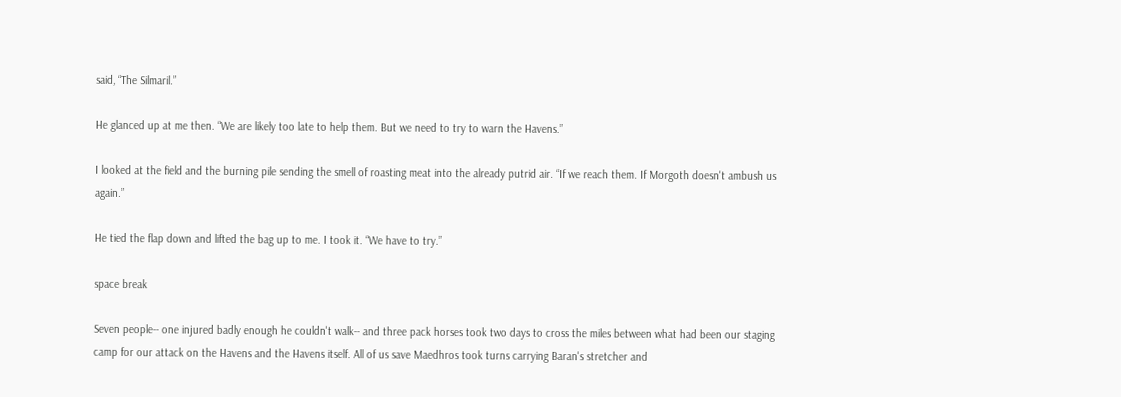said, “The Silmaril.”

He glanced up at me then. “We are likely too late to help them. But we need to try to warn the Havens.”

I looked at the field and the burning pile sending the smell of roasting meat into the already putrid air. “If we reach them. If Morgoth doesn't ambush us again.”

He tied the flap down and lifted the bag up to me. I took it. “We have to try.”

space break

Seven people-- one injured badly enough he couldn't walk-- and three pack horses took two days to cross the miles between what had been our staging camp for our attack on the Havens and the Havens itself. All of us save Maedhros took turns carrying Baran's stretcher and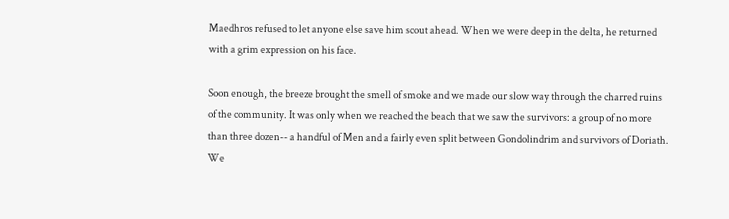Maedhros refused to let anyone else save him scout ahead. When we were deep in the delta, he returned with a grim expression on his face.

Soon enough, the breeze brought the smell of smoke and we made our slow way through the charred ruins of the community. It was only when we reached the beach that we saw the survivors: a group of no more than three dozen-- a handful of Men and a fairly even split between Gondolindrim and survivors of Doriath. We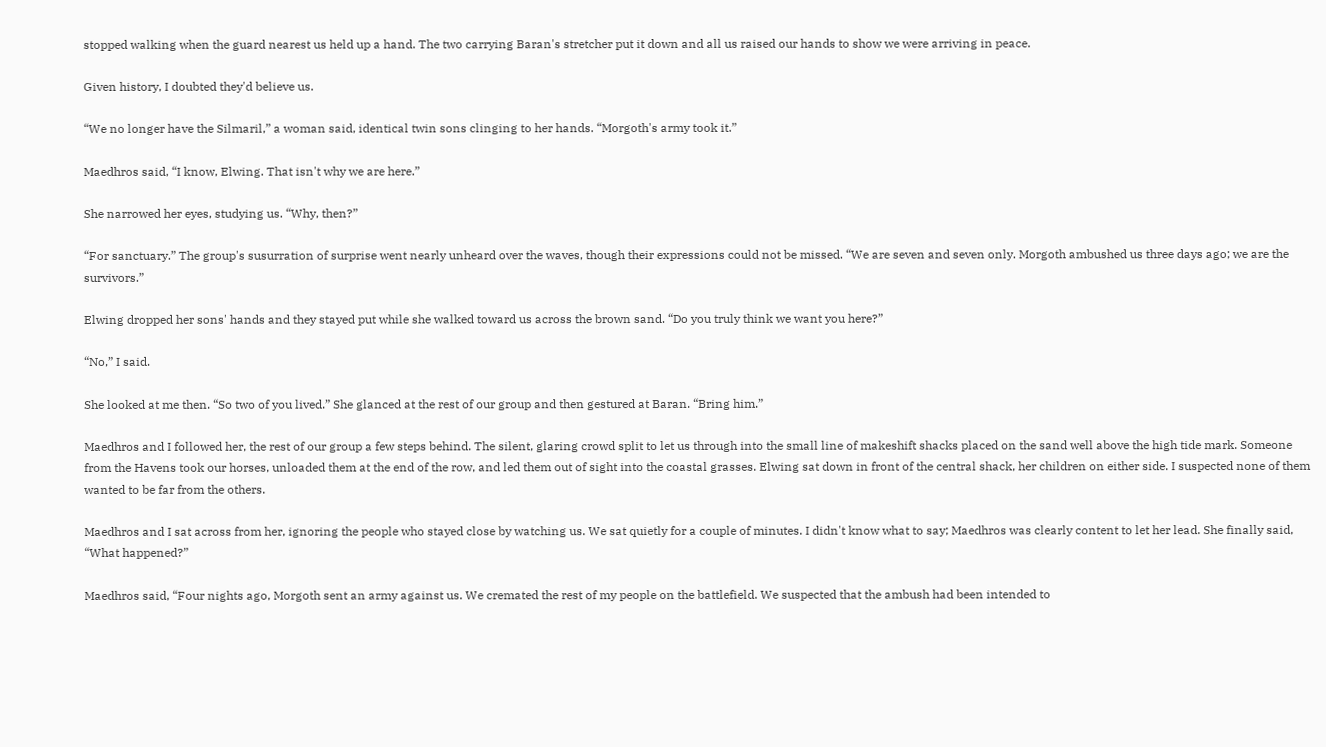stopped walking when the guard nearest us held up a hand. The two carrying Baran's stretcher put it down and all us raised our hands to show we were arriving in peace.

Given history, I doubted they'd believe us.

“We no longer have the Silmaril,” a woman said, identical twin sons clinging to her hands. “Morgoth's army took it.”

Maedhros said, “I know, Elwing. That isn't why we are here.”

She narrowed her eyes, studying us. “Why, then?”

“For sanctuary.” The group's susurration of surprise went nearly unheard over the waves, though their expressions could not be missed. “We are seven and seven only. Morgoth ambushed us three days ago; we are the survivors.”

Elwing dropped her sons' hands and they stayed put while she walked toward us across the brown sand. “Do you truly think we want you here?”

“No,” I said.

She looked at me then. “So two of you lived.” She glanced at the rest of our group and then gestured at Baran. “Bring him.”

Maedhros and I followed her, the rest of our group a few steps behind. The silent, glaring crowd split to let us through into the small line of makeshift shacks placed on the sand well above the high tide mark. Someone from the Havens took our horses, unloaded them at the end of the row, and led them out of sight into the coastal grasses. Elwing sat down in front of the central shack, her children on either side. I suspected none of them wanted to be far from the others.

Maedhros and I sat across from her, ignoring the people who stayed close by watching us. We sat quietly for a couple of minutes. I didn't know what to say; Maedhros was clearly content to let her lead. She finally said, “What happened?”

Maedhros said, “Four nights ago, Morgoth sent an army against us. We cremated the rest of my people on the battlefield. We suspected that the ambush had been intended to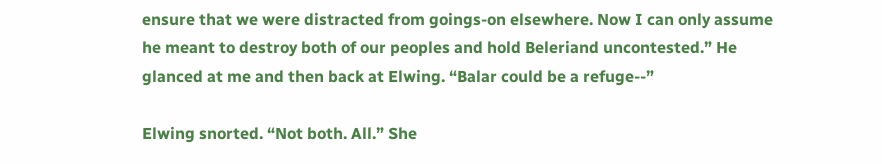ensure that we were distracted from goings-on elsewhere. Now I can only assume he meant to destroy both of our peoples and hold Beleriand uncontested.” He glanced at me and then back at Elwing. “Balar could be a refuge--”

Elwing snorted. “Not both. All.” She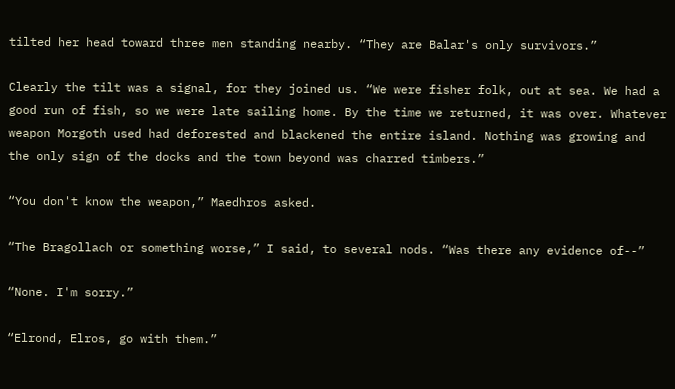tilted her head toward three men standing nearby. “They are Balar's only survivors.”

Clearly the tilt was a signal, for they joined us. “We were fisher folk, out at sea. We had a good run of fish, so we were late sailing home. By the time we returned, it was over. Whatever weapon Morgoth used had deforested and blackened the entire island. Nothing was growing and the only sign of the docks and the town beyond was charred timbers.”

“You don't know the weapon,” Maedhros asked.

“The Bragollach or something worse,” I said, to several nods. “Was there any evidence of--”

“None. I'm sorry.”

“Elrond, Elros, go with them.”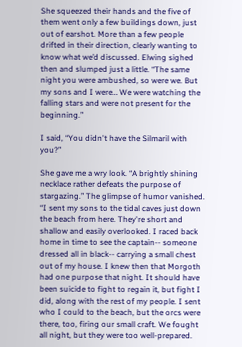She squeezed their hands and the five of them went only a few buildings down, just out of earshot. More than a few people drifted in their direction, clearly wanting to know what we’d discussed. Elwing sighed then and slumped just a little. “The same night you were ambushed, so were we. But my sons and I were… We were watching the falling stars and were not present for the beginning.”

I said, “You didn't have the Silmaril with you?”

She gave me a wry look. “A brightly shining necklace rather defeats the purpose of stargazing.” The glimpse of humor vanished. “I sent my sons to the tidal caves just down the beach from here. They're short and shallow and easily overlooked. I raced back home in time to see the captain-- someone dressed all in black-- carrying a small chest out of my house. I knew then that Morgoth had one purpose that night. It should have been suicide to fight to regain it, but fight I did, along with the rest of my people. I sent who I could to the beach, but the orcs were there, too, firing our small craft. We fought all night, but they were too well-prepared.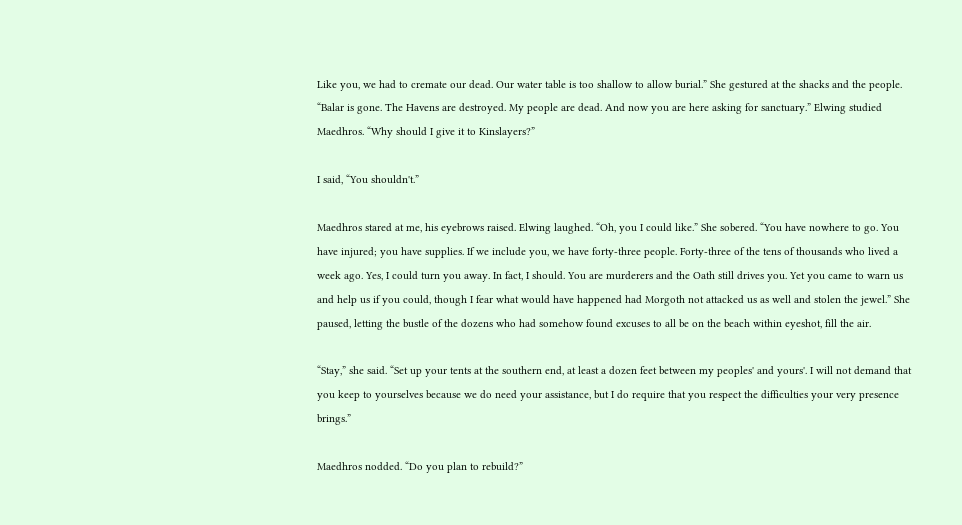Like you, we had to cremate our dead. Our water table is too shallow to allow burial.” She gestured at the shacks and the people. “Balar is gone. The Havens are destroyed. My people are dead. And now you are here asking for sanctuary.” Elwing studied Maedhros. “Why should I give it to Kinslayers?”

I said, “You shouldn't.”

Maedhros stared at me, his eyebrows raised. Elwing laughed. “Oh, you I could like.” She sobered. “You have nowhere to go. You have injured; you have supplies. If we include you, we have forty-three people. Forty-three of the tens of thousands who lived a week ago. Yes, I could turn you away. In fact, I should. You are murderers and the Oath still drives you. Yet you came to warn us and help us if you could, though I fear what would have happened had Morgoth not attacked us as well and stolen the jewel.” She paused, letting the bustle of the dozens who had somehow found excuses to all be on the beach within eyeshot, fill the air.

“Stay,” she said. “Set up your tents at the southern end, at least a dozen feet between my peoples' and yours'. I will not demand that you keep to yourselves because we do need your assistance, but I do require that you respect the difficulties your very presence brings.”

Maedhros nodded. “Do you plan to rebuild?”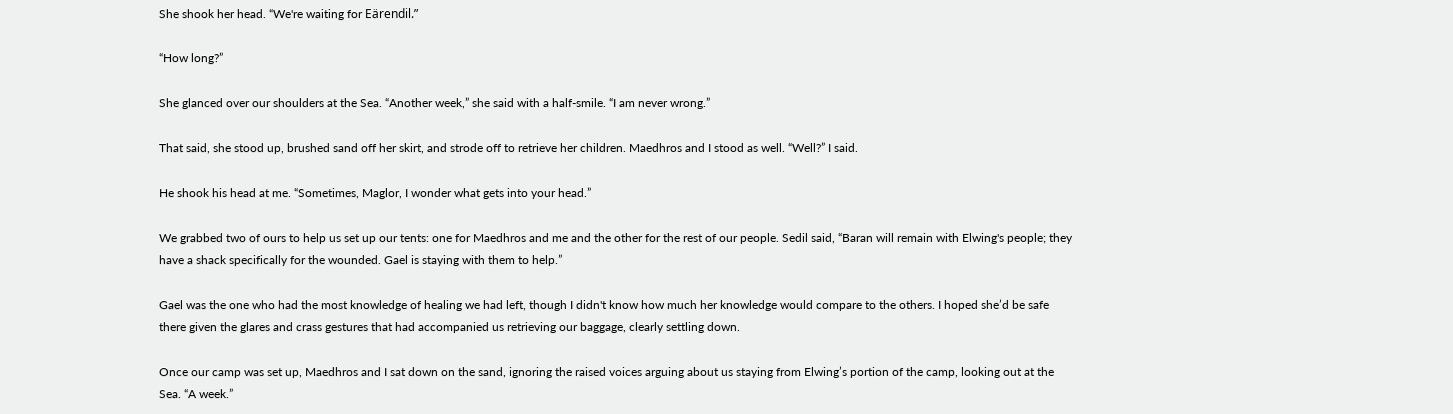She shook her head. “We're waiting for Eärendil.”

“How long?”

She glanced over our shoulders at the Sea. “Another week,” she said with a half-smile. “I am never wrong.”

That said, she stood up, brushed sand off her skirt, and strode off to retrieve her children. Maedhros and I stood as well. “Well?” I said.

He shook his head at me. “Sometimes, Maglor, I wonder what gets into your head.”

We grabbed two of ours to help us set up our tents: one for Maedhros and me and the other for the rest of our people. Sedil said, “Baran will remain with Elwing's people; they have a shack specifically for the wounded. Gael is staying with them to help.”

Gael was the one who had the most knowledge of healing we had left, though I didn't know how much her knowledge would compare to the others. I hoped she’d be safe there given the glares and crass gestures that had accompanied us retrieving our baggage, clearly settling down.

Once our camp was set up, Maedhros and I sat down on the sand, ignoring the raised voices arguing about us staying from Elwing’s portion of the camp, looking out at the Sea. “A week.”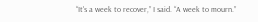“It's a week to recover,” I said. “A week to mourn.”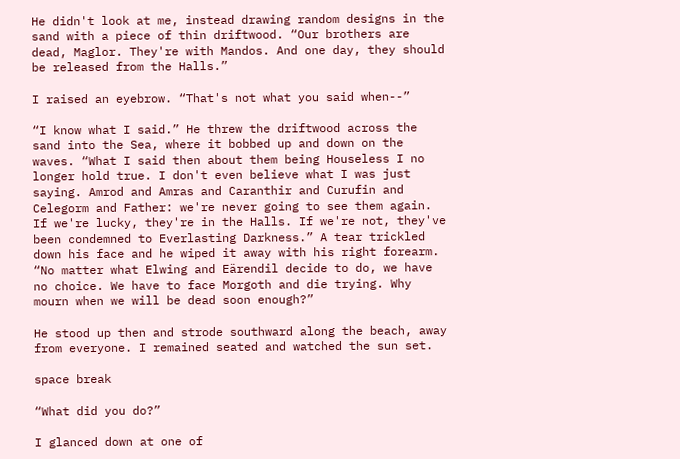He didn't look at me, instead drawing random designs in the sand with a piece of thin driftwood. “Our brothers are dead, Maglor. They're with Mandos. And one day, they should be released from the Halls.”

I raised an eyebrow. “That's not what you said when--”

“I know what I said.” He threw the driftwood across the sand into the Sea, where it bobbed up and down on the waves. “What I said then about them being Houseless I no longer hold true. I don't even believe what I was just saying. Amrod and Amras and Caranthir and Curufin and Celegorm and Father: we're never going to see them again. If we're lucky, they're in the Halls. If we're not, they've been condemned to Everlasting Darkness.” A tear trickled down his face and he wiped it away with his right forearm. “No matter what Elwing and Eärendil decide to do, we have no choice. We have to face Morgoth and die trying. Why mourn when we will be dead soon enough?”

He stood up then and strode southward along the beach, away from everyone. I remained seated and watched the sun set.

space break

“What did you do?”

I glanced down at one of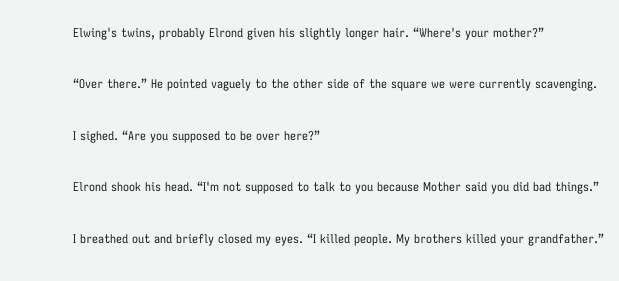Elwing's twins, probably Elrond given his slightly longer hair. “Where's your mother?”

“Over there.” He pointed vaguely to the other side of the square we were currently scavenging.

I sighed. “Are you supposed to be over here?”

Elrond shook his head. “I'm not supposed to talk to you because Mother said you did bad things.”

I breathed out and briefly closed my eyes. “I killed people. My brothers killed your grandfather.”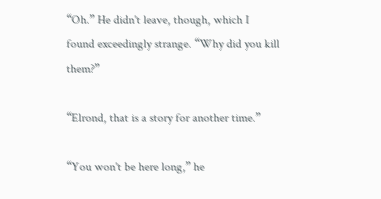“Oh.” He didn't leave, though, which I found exceedingly strange. “Why did you kill them?”

“Elrond, that is a story for another time.”

“You won't be here long,” he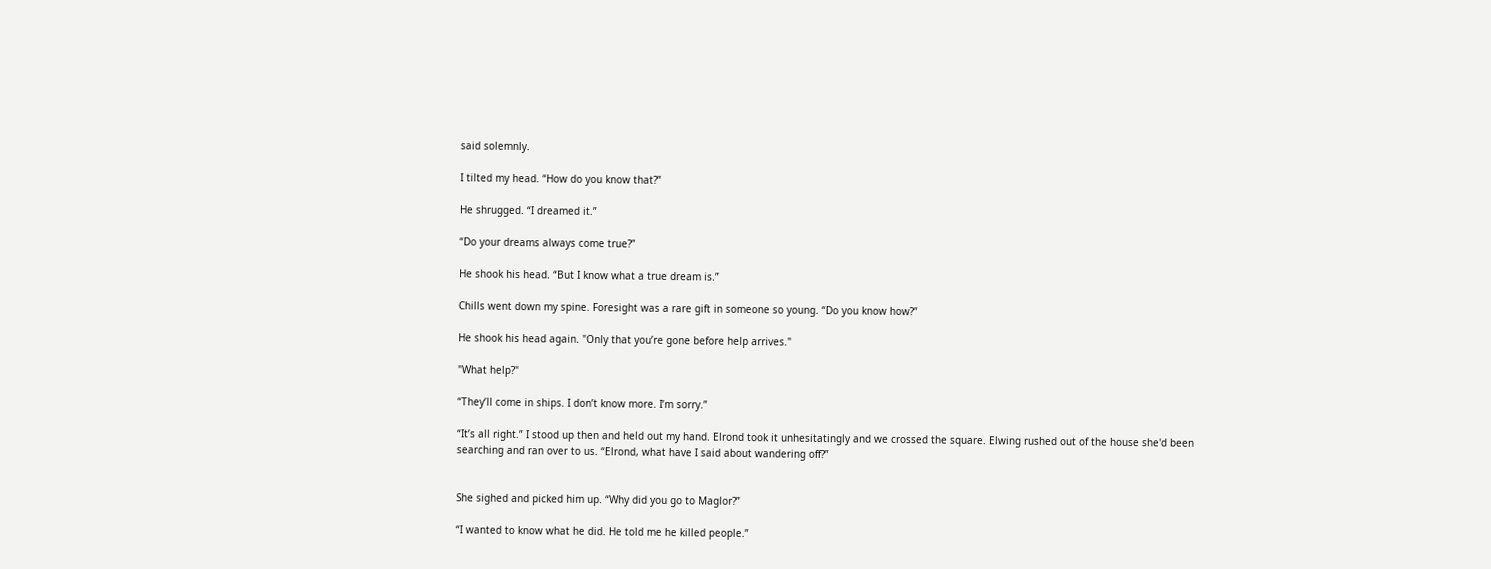said solemnly.

I tilted my head. “How do you know that?”

He shrugged. “I dreamed it.”

“Do your dreams always come true?”

He shook his head. “But I know what a true dream is.”

Chills went down my spine. Foresight was a rare gift in someone so young. “Do you know how?”

He shook his head again. "Only that you’re gone before help arrives."

"What help?"

“They’ll come in ships. I don’t know more. I’m sorry.”

“It’s all right.” I stood up then and held out my hand. Elrond took it unhesitatingly and we crossed the square. Elwing rushed out of the house she'd been searching and ran over to us. “Elrond, what have I said about wandering off?”


She sighed and picked him up. “Why did you go to Maglor?”

“I wanted to know what he did. He told me he killed people.”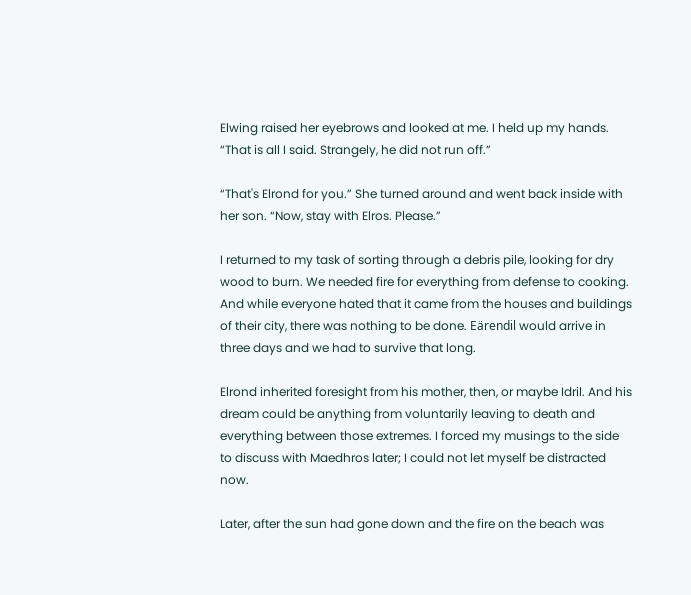Elwing raised her eyebrows and looked at me. I held up my hands. “That is all I said. Strangely, he did not run off.”

“That's Elrond for you.” She turned around and went back inside with her son. “Now, stay with Elros. Please.”

I returned to my task of sorting through a debris pile, looking for dry wood to burn. We needed fire for everything from defense to cooking. And while everyone hated that it came from the houses and buildings of their city, there was nothing to be done. Eärendil would arrive in three days and we had to survive that long.

Elrond inherited foresight from his mother, then, or maybe Idril. And his dream could be anything from voluntarily leaving to death and everything between those extremes. I forced my musings to the side to discuss with Maedhros later; I could not let myself be distracted now.

Later, after the sun had gone down and the fire on the beach was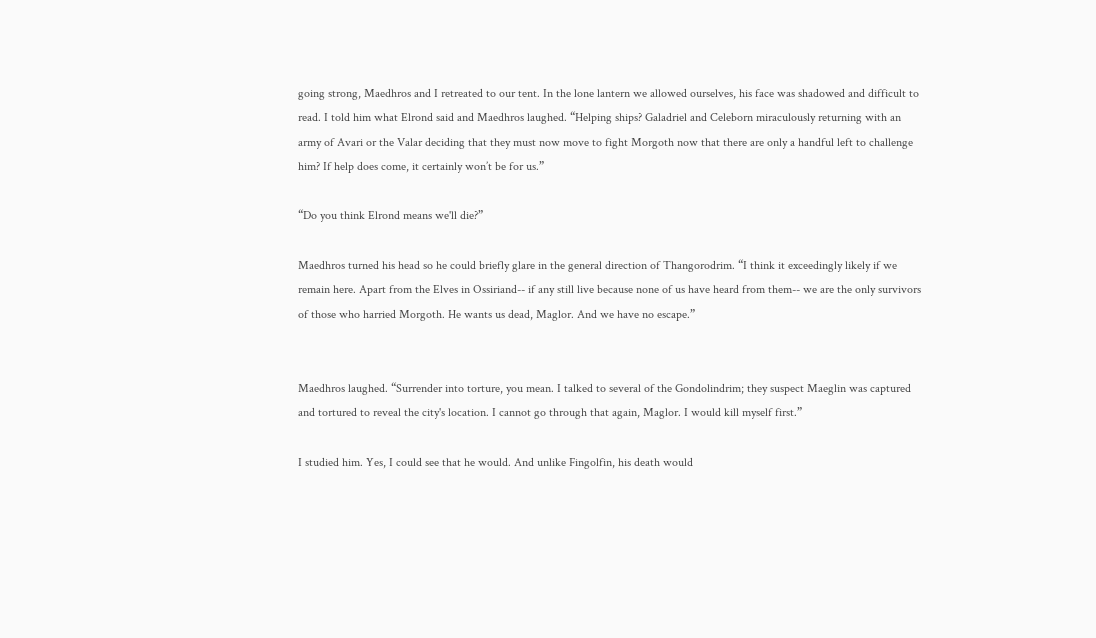going strong, Maedhros and I retreated to our tent. In the lone lantern we allowed ourselves, his face was shadowed and difficult to read. I told him what Elrond said and Maedhros laughed. “Helping ships? Galadriel and Celeborn miraculously returning with an army of Avari or the Valar deciding that they must now move to fight Morgoth now that there are only a handful left to challenge him? If help does come, it certainly won’t be for us.”

“Do you think Elrond means we'll die?”

Maedhros turned his head so he could briefly glare in the general direction of Thangorodrim. “I think it exceedingly likely if we remain here. Apart from the Elves in Ossiriand-- if any still live because none of us have heard from them-- we are the only survivors of those who harried Morgoth. He wants us dead, Maglor. And we have no escape.”


Maedhros laughed. “Surrender into torture, you mean. I talked to several of the Gondolindrim; they suspect Maeglin was captured and tortured to reveal the city's location. I cannot go through that again, Maglor. I would kill myself first.”

I studied him. Yes, I could see that he would. And unlike Fingolfin, his death would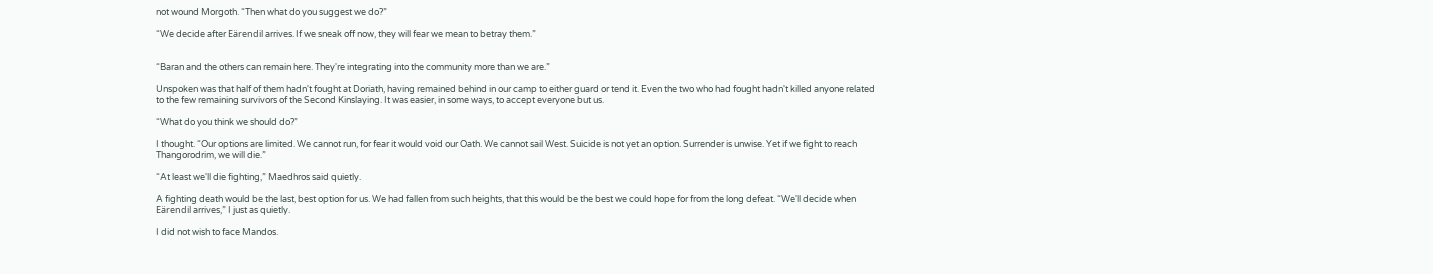not wound Morgoth. “Then what do you suggest we do?”

“We decide after Eärendil arrives. If we sneak off now, they will fear we mean to betray them.”


“Baran and the others can remain here. They're integrating into the community more than we are.”

Unspoken was that half of them hadn't fought at Doriath, having remained behind in our camp to either guard or tend it. Even the two who had fought hadn't killed anyone related to the few remaining survivors of the Second Kinslaying. It was easier, in some ways, to accept everyone but us.

“What do you think we should do?”

I thought. “Our options are limited. We cannot run, for fear it would void our Oath. We cannot sail West. Suicide is not yet an option. Surrender is unwise. Yet if we fight to reach Thangorodrim, we will die.”

“At least we'll die fighting,” Maedhros said quietly.

A fighting death would be the last, best option for us. We had fallen from such heights, that this would be the best we could hope for from the long defeat. “We'll decide when Eärendil arrives,” I just as quietly.

I did not wish to face Mandos.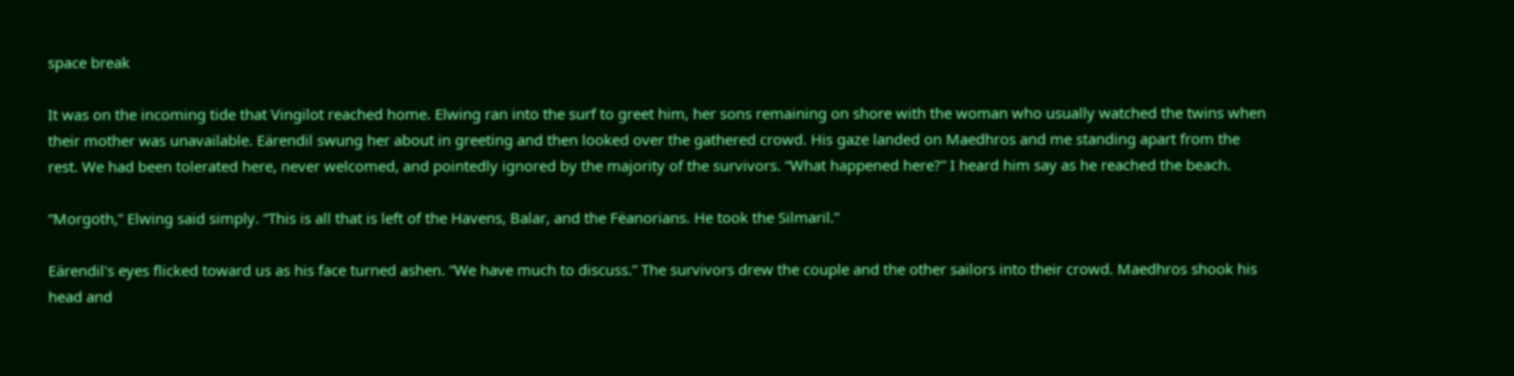space break

It was on the incoming tide that Vingilot reached home. Elwing ran into the surf to greet him, her sons remaining on shore with the woman who usually watched the twins when their mother was unavailable. Eärendil swung her about in greeting and then looked over the gathered crowd. His gaze landed on Maedhros and me standing apart from the rest. We had been tolerated here, never welcomed, and pointedly ignored by the majority of the survivors. “What happened here?” I heard him say as he reached the beach.

“Morgoth,” Elwing said simply. “This is all that is left of the Havens, Balar, and the Fëanorians. He took the Silmaril.”

Eärendil's eyes flicked toward us as his face turned ashen. “We have much to discuss.” The survivors drew the couple and the other sailors into their crowd. Maedhros shook his head and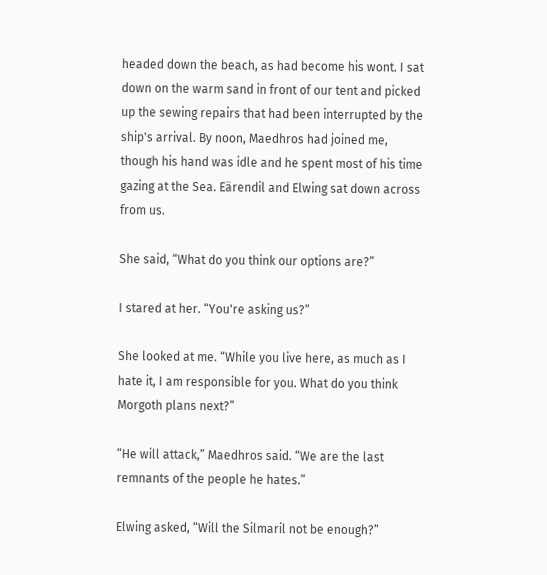headed down the beach, as had become his wont. I sat down on the warm sand in front of our tent and picked up the sewing repairs that had been interrupted by the ship's arrival. By noon, Maedhros had joined me, though his hand was idle and he spent most of his time gazing at the Sea. Eärendil and Elwing sat down across from us.

She said, “What do you think our options are?”

I stared at her. “You're asking us?”

She looked at me. “While you live here, as much as I hate it, I am responsible for you. What do you think Morgoth plans next?”

“He will attack,” Maedhros said. “We are the last remnants of the people he hates.”

Elwing asked, “Will the Silmaril not be enough?”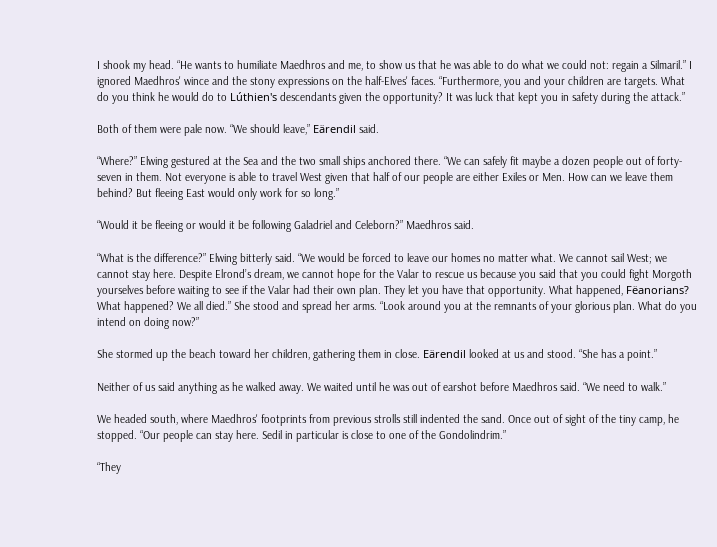I shook my head. “He wants to humiliate Maedhros and me, to show us that he was able to do what we could not: regain a Silmaril.” I ignored Maedhros' wince and the stony expressions on the half-Elves' faces. “Furthermore, you and your children are targets. What do you think he would do to Lúthien's descendants given the opportunity? It was luck that kept you in safety during the attack.”

Both of them were pale now. “We should leave,” Eärendil said.

“Where?” Elwing gestured at the Sea and the two small ships anchored there. “We can safely fit maybe a dozen people out of forty-seven in them. Not everyone is able to travel West given that half of our people are either Exiles or Men. How can we leave them behind? But fleeing East would only work for so long.”

“Would it be fleeing or would it be following Galadriel and Celeborn?” Maedhros said.

“What is the difference?” Elwing bitterly said. “We would be forced to leave our homes no matter what. We cannot sail West; we cannot stay here. Despite Elrond’s dream, we cannot hope for the Valar to rescue us because you said that you could fight Morgoth yourselves before waiting to see if the Valar had their own plan. They let you have that opportunity. What happened, Fëanorians? What happened? We all died.” She stood and spread her arms. “Look around you at the remnants of your glorious plan. What do you intend on doing now?”

She stormed up the beach toward her children, gathering them in close. Eärendil looked at us and stood. “She has a point.”

Neither of us said anything as he walked away. We waited until he was out of earshot before Maedhros said. “We need to walk.”

We headed south, where Maedhros' footprints from previous strolls still indented the sand. Once out of sight of the tiny camp, he stopped. “Our people can stay here. Sedil in particular is close to one of the Gondolindrim.”

“They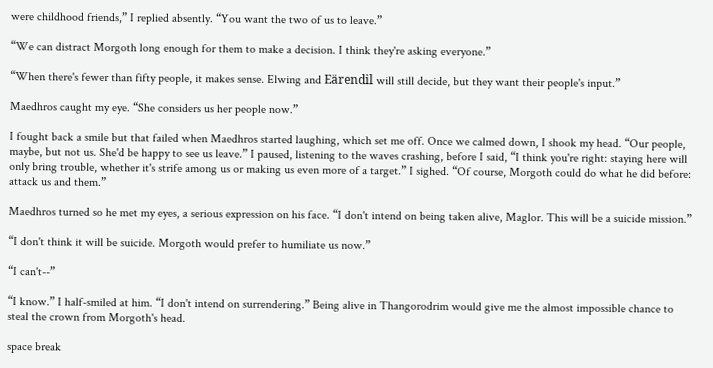were childhood friends,” I replied absently. “You want the two of us to leave.”

“We can distract Morgoth long enough for them to make a decision. I think they're asking everyone.”

“When there's fewer than fifty people, it makes sense. Elwing and Eärendil will still decide, but they want their people's input.”

Maedhros caught my eye. “She considers us her people now.”

I fought back a smile but that failed when Maedhros started laughing, which set me off. Once we calmed down, I shook my head. “Our people, maybe, but not us. She'd be happy to see us leave.” I paused, listening to the waves crashing, before I said, “I think you're right: staying here will only bring trouble, whether it's strife among us or making us even more of a target.” I sighed. “Of course, Morgoth could do what he did before: attack us and them.”

Maedhros turned so he met my eyes, a serious expression on his face. “I don't intend on being taken alive, Maglor. This will be a suicide mission.”

“I don't think it will be suicide. Morgoth would prefer to humiliate us now.”

“I can't--”

“I know.” I half-smiled at him. “I don't intend on surrendering.” Being alive in Thangorodrim would give me the almost impossible chance to steal the crown from Morgoth's head.

space break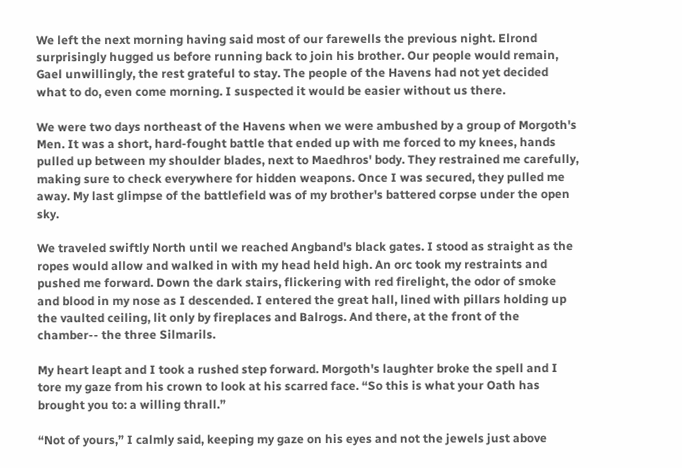We left the next morning having said most of our farewells the previous night. Elrond surprisingly hugged us before running back to join his brother. Our people would remain, Gael unwillingly, the rest grateful to stay. The people of the Havens had not yet decided what to do, even come morning. I suspected it would be easier without us there.

We were two days northeast of the Havens when we were ambushed by a group of Morgoth's Men. It was a short, hard-fought battle that ended up with me forced to my knees, hands pulled up between my shoulder blades, next to Maedhros' body. They restrained me carefully, making sure to check everywhere for hidden weapons. Once I was secured, they pulled me away. My last glimpse of the battlefield was of my brother's battered corpse under the open sky.

We traveled swiftly North until we reached Angband's black gates. I stood as straight as the ropes would allow and walked in with my head held high. An orc took my restraints and pushed me forward. Down the dark stairs, flickering with red firelight, the odor of smoke and blood in my nose as I descended. I entered the great hall, lined with pillars holding up the vaulted ceiling, lit only by fireplaces and Balrogs. And there, at the front of the chamber-- the three Silmarils.

My heart leapt and I took a rushed step forward. Morgoth's laughter broke the spell and I tore my gaze from his crown to look at his scarred face. “So this is what your Oath has brought you to: a willing thrall.”

“Not of yours,” I calmly said, keeping my gaze on his eyes and not the jewels just above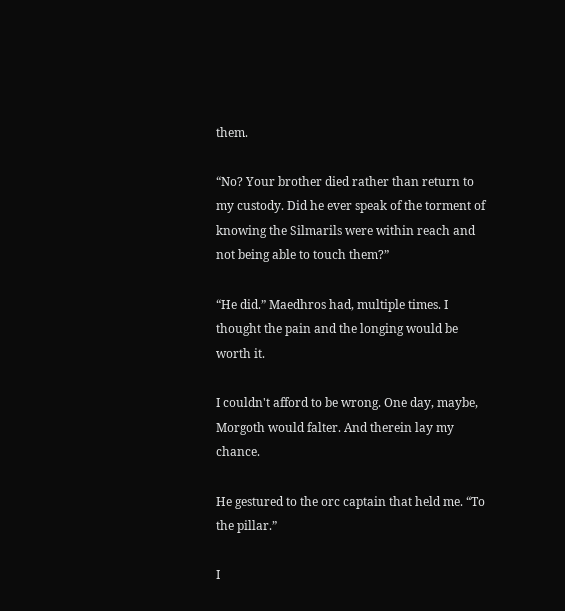them.

“No? Your brother died rather than return to my custody. Did he ever speak of the torment of knowing the Silmarils were within reach and not being able to touch them?”

“He did.” Maedhros had, multiple times. I thought the pain and the longing would be worth it.

I couldn't afford to be wrong. One day, maybe, Morgoth would falter. And therein lay my chance.

He gestured to the orc captain that held me. “To the pillar.”

I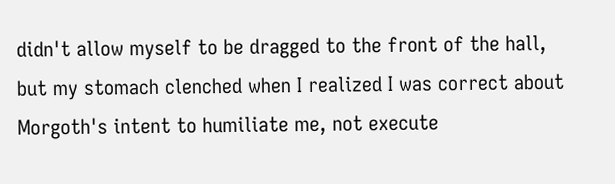didn't allow myself to be dragged to the front of the hall, but my stomach clenched when I realized I was correct about Morgoth's intent to humiliate me, not execute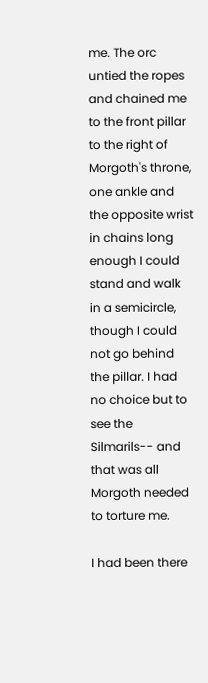me. The orc untied the ropes and chained me to the front pillar to the right of Morgoth's throne, one ankle and the opposite wrist in chains long enough I could stand and walk in a semicircle, though I could not go behind the pillar. I had no choice but to see the Silmarils-- and that was all Morgoth needed to torture me.

I had been there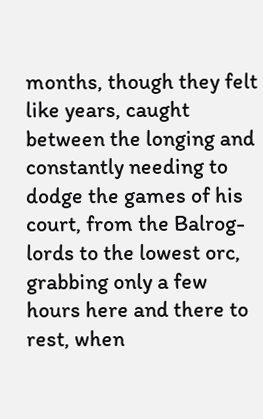months, though they felt like years, caught between the longing and constantly needing to dodge the games of his court, from the Balrog-lords to the lowest orc, grabbing only a few hours here and there to rest, when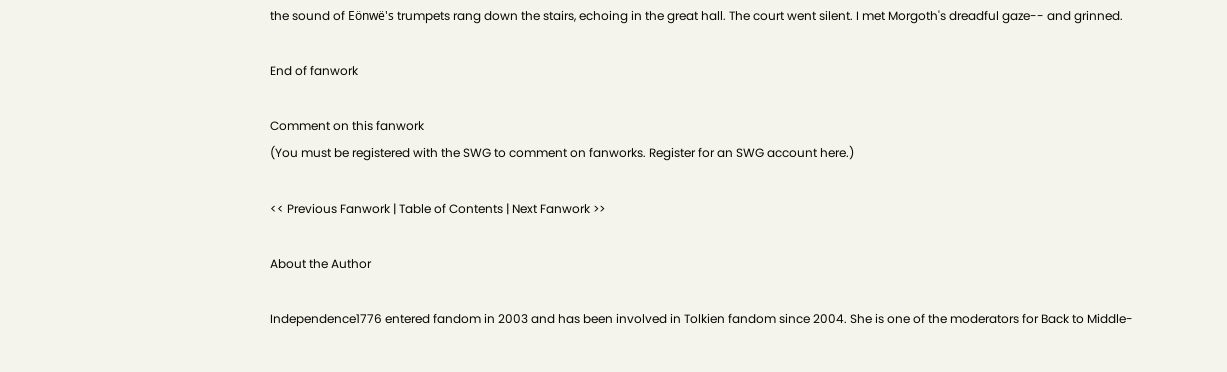the sound of Eönwë's trumpets rang down the stairs, echoing in the great hall. The court went silent. I met Morgoth's dreadful gaze-- and grinned.

End of fanwork

Comment on this fanwork
(You must be registered with the SWG to comment on fanworks. Register for an SWG account here.)

<< Previous Fanwork | Table of Contents | Next Fanwork >>

About the Author

Independence1776 entered fandom in 2003 and has been involved in Tolkien fandom since 2004. She is one of the moderators for Back to Middle-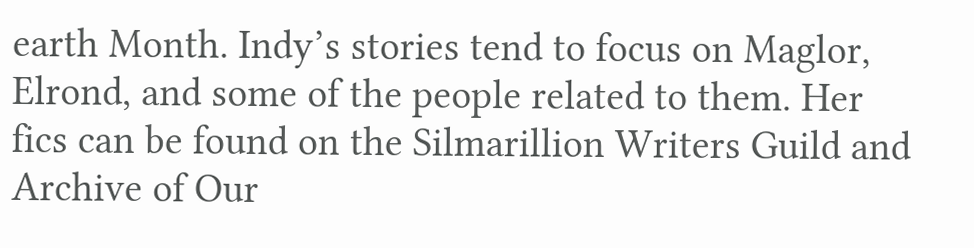earth Month. Indy’s stories tend to focus on Maglor, Elrond, and some of the people related to them. Her fics can be found on the Silmarillion Writers Guild and Archive of Our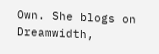Own. She blogs on Dreamwidth,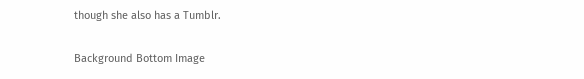though she also has a Tumblr.

Background Bottom Image